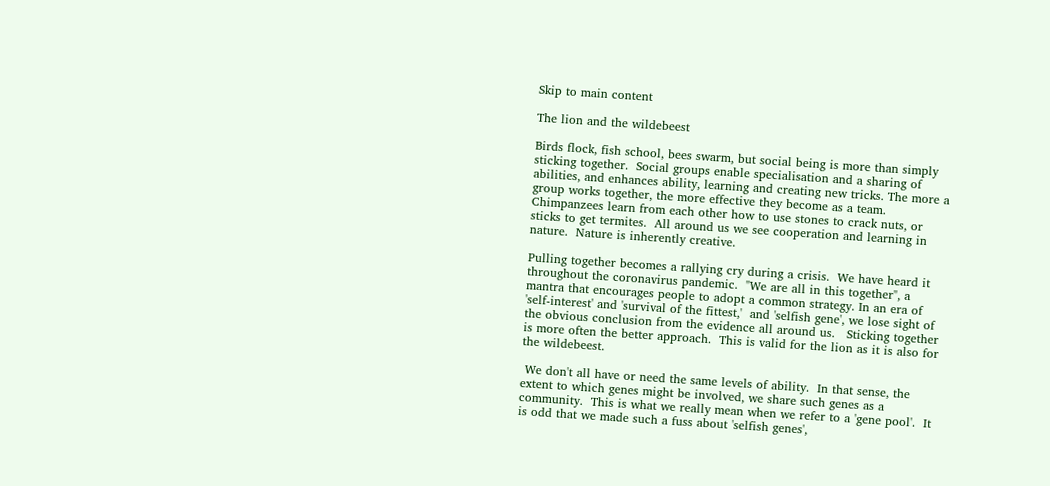Skip to main content

The lion and the wildebeest

Birds flock, fish school, bees swarm, but social being is more than simply sticking together.  Social groups enable specialisation and a sharing of abilities, and enhances ability, learning and creating new tricks. The more a group works together, the more effective they become as a team.  Chimpanzees learn from each other how to use stones to crack nuts, or sticks to get termites.  All around us we see cooperation and learning in nature.  Nature is inherently creative.

Pulling together becomes a rallying cry during a crisis.  We have heard it throughout the coronavirus pandemic.  "We are all in this together", a mantra that encourages people to adopt a common strategy. In an era of 'self-interest' and 'survival of the fittest,'  and 'selfish gene', we lose sight of the obvious conclusion from the evidence all around us.   Sticking together is more often the better approach.  This is valid for the lion as it is also for the wildebeest.

 We don't all have or need the same levels of ability.  In that sense, the extent to which genes might be involved, we share such genes as a community.  This is what we really mean when we refer to a 'gene pool'.  It is odd that we made such a fuss about 'selfish genes',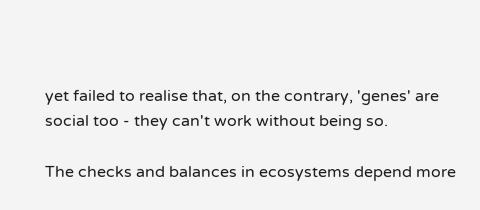yet failed to realise that, on the contrary, 'genes' are social too - they can't work without being so.

The checks and balances in ecosystems depend more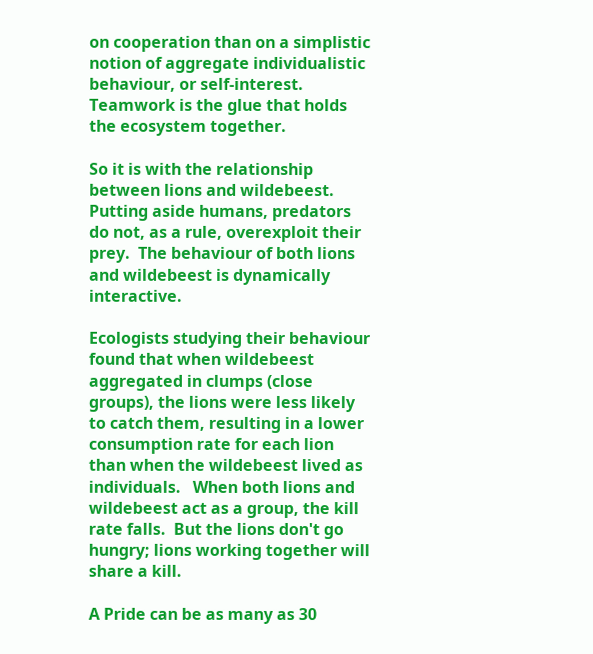on cooperation than on a simplistic notion of aggregate individualistic behaviour, or self-interest. Teamwork is the glue that holds the ecosystem together.

So it is with the relationship between lions and wildebeest.  Putting aside humans, predators do not, as a rule, overexploit their prey.  The behaviour of both lions and wildebeest is dynamically interactive.

Ecologists studying their behaviour found that when wildebeest aggregated in clumps (close groups), the lions were less likely to catch them, resulting in a lower consumption rate for each lion than when the wildebeest lived as individuals.   When both lions and wildebeest act as a group, the kill rate falls.  But the lions don't go hungry; lions working together will share a kill.

A Pride can be as many as 30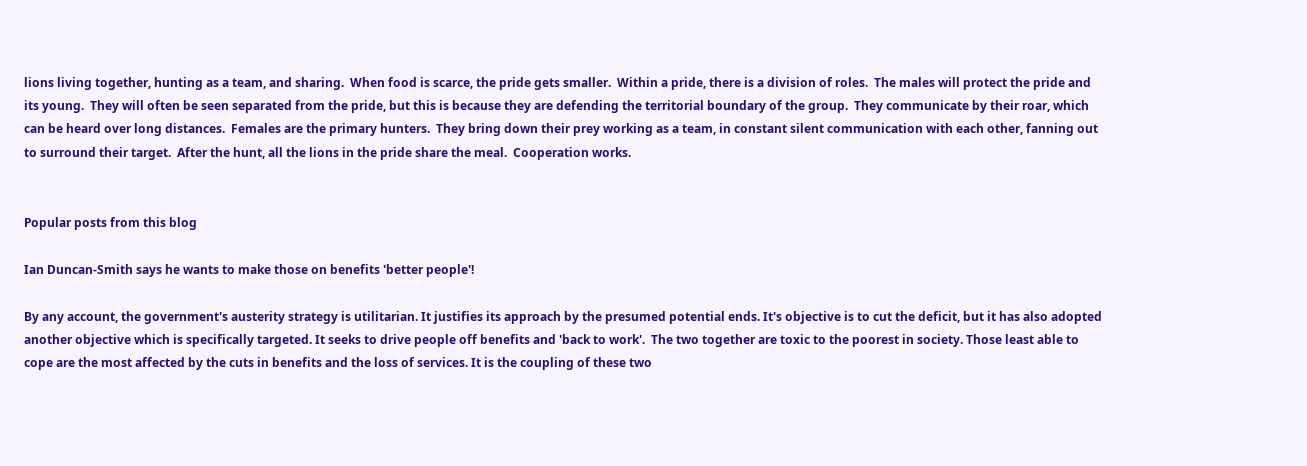lions living together, hunting as a team, and sharing.  When food is scarce, the pride gets smaller.  Within a pride, there is a division of roles.  The males will protect the pride and its young.  They will often be seen separated from the pride, but this is because they are defending the territorial boundary of the group.  They communicate by their roar, which can be heard over long distances.  Females are the primary hunters.  They bring down their prey working as a team, in constant silent communication with each other, fanning out to surround their target.  After the hunt, all the lions in the pride share the meal.  Cooperation works.


Popular posts from this blog

Ian Duncan-Smith says he wants to make those on benefits 'better people'!

By any account, the government's austerity strategy is utilitarian. It justifies its approach by the presumed potential ends. It's objective is to cut the deficit, but it has also adopted another objective which is specifically targeted. It seeks to drive people off benefits and 'back to work'.  The two together are toxic to the poorest in society. Those least able to cope are the most affected by the cuts in benefits and the loss of services. It is the coupling of these two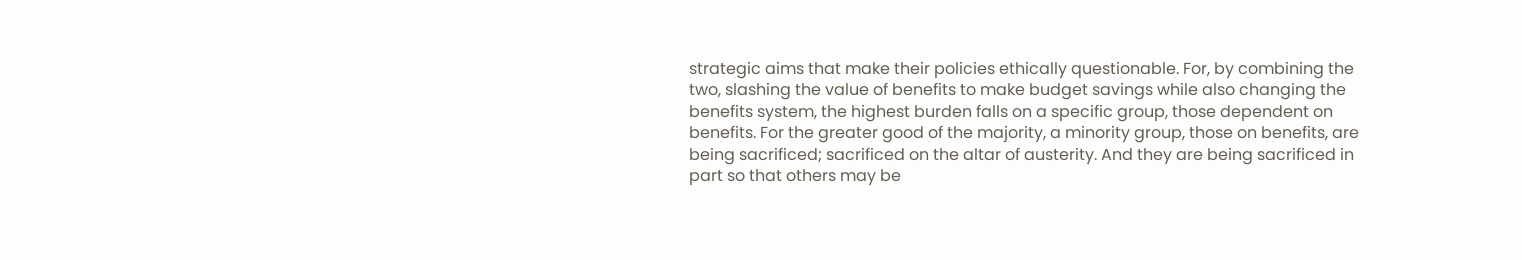strategic aims that make their policies ethically questionable. For, by combining the two, slashing the value of benefits to make budget savings while also changing the benefits system, the highest burden falls on a specific group, those dependent on benefits. For the greater good of the majority, a minority group, those on benefits, are being sacrificed; sacrificed on the altar of austerity. And they are being sacrificed in part so that others may be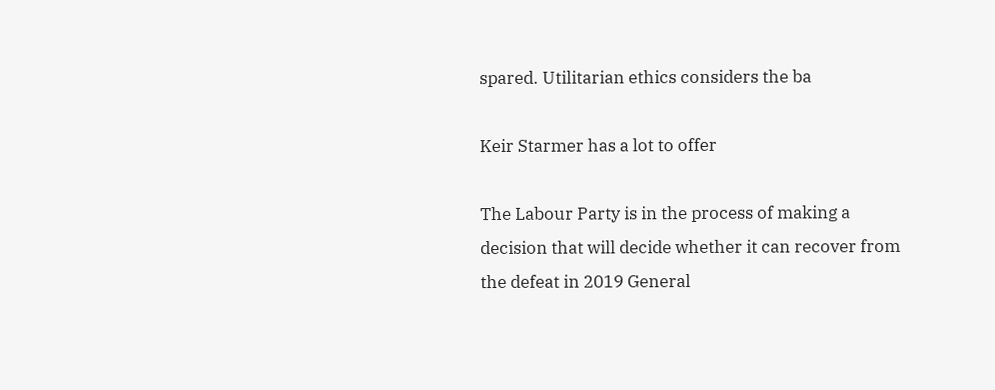spared. Utilitarian ethics considers the ba

Keir Starmer has a lot to offer

The Labour Party is in the process of making a decision that will decide whether it can recover from the defeat in 2019 General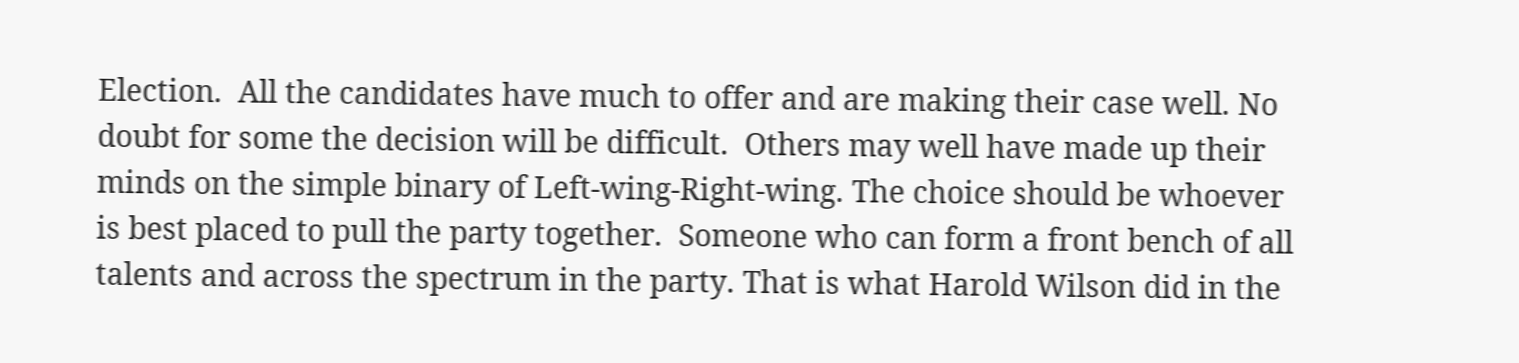Election.  All the candidates have much to offer and are making their case well. No doubt for some the decision will be difficult.  Others may well have made up their minds on the simple binary of Left-wing-Right-wing. The choice should be whoever is best placed to pull the party together.  Someone who can form a front bench of all talents and across the spectrum in the party. That is what Harold Wilson did in the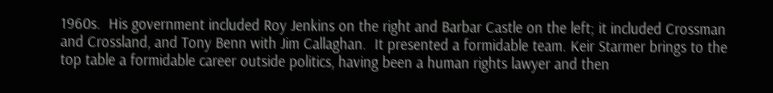1960s.  His government included Roy Jenkins on the right and Barbar Castle on the left; it included Crossman and Crossland, and Tony Benn with Jim Callaghan.  It presented a formidable team. Keir Starmer brings to the top table a formidable career outside politics, having been a human rights lawyer and then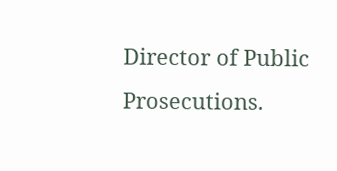Director of Public Prosecutions.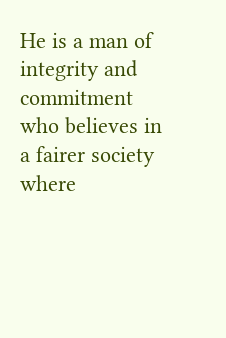He is a man of integrity and commitment who believes in a fairer society where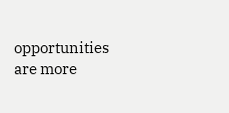opportunities are more